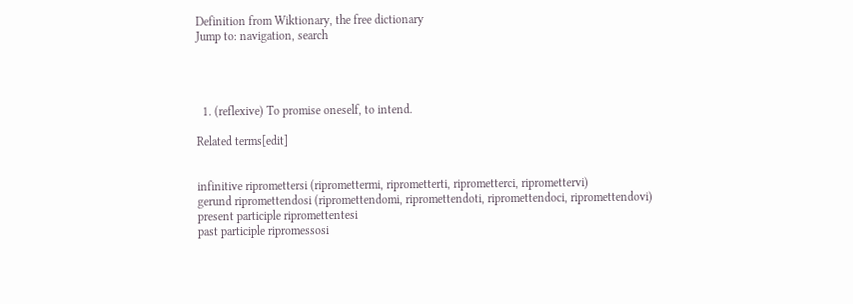Definition from Wiktionary, the free dictionary
Jump to: navigation, search




  1. (reflexive) To promise oneself, to intend.

Related terms[edit]


infinitive ripromettersi (ripromettermi, riprometterti, riprometterci, ripromettervi)
gerund ripromettendosi (ripromettendomi, ripromettendoti, ripromettendoci, ripromettendovi)
present participle ripromettentesi
past participle ripromessosi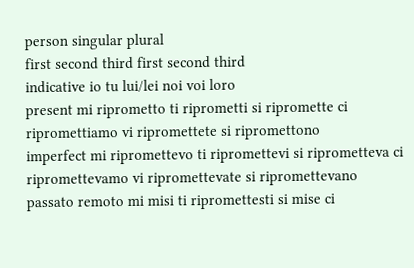person singular plural
first second third first second third
indicative io tu lui/lei noi voi loro
present mi riprometto ti riprometti si ripromette ci ripromettiamo vi ripromettete si ripromettono
imperfect mi ripromettevo ti ripromettevi si riprometteva ci ripromettevamo vi ripromettevate si ripromettevano
passato remoto mi misi ti ripromettesti si mise ci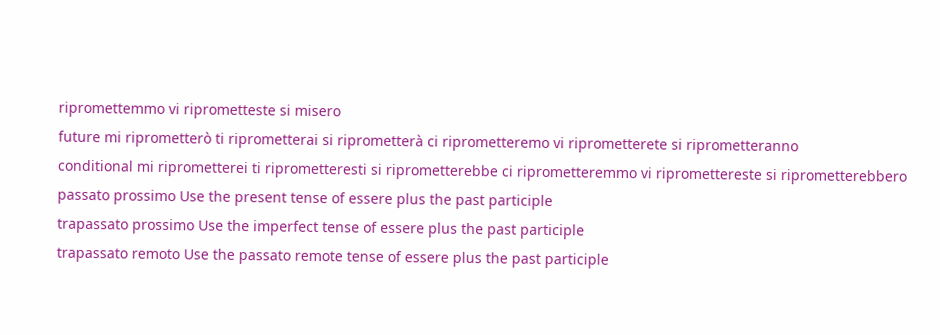ripromettemmo vi riprometteste si misero
future mi riprometterò ti riprometterai si riprometterà ci riprometteremo vi riprometterete si riprometteranno
conditional mi riprometterei ti riprometteresti si riprometterebbe ci riprometteremmo vi ripromettereste si riprometterebbero
passato prossimo Use the present tense of essere plus the past participle
trapassato prossimo Use the imperfect tense of essere plus the past participle
trapassato remoto Use the passato remote tense of essere plus the past participle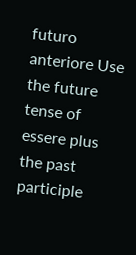futuro anteriore Use the future tense of essere plus the past participle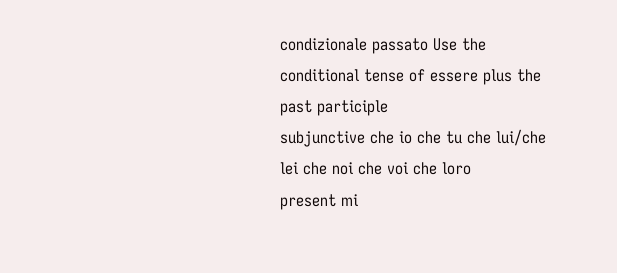condizionale passato Use the conditional tense of essere plus the past participle
subjunctive che io che tu che lui/che lei che noi che voi che loro
present mi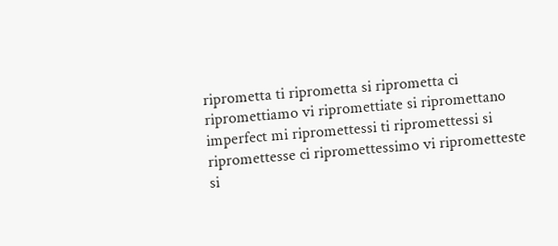riprometta ti riprometta si riprometta ci ripromettiamo vi ripromettiate si ripromettano
imperfect mi ripromettessi ti ripromettessi si ripromettesse ci ripromettessimo vi riprometteste si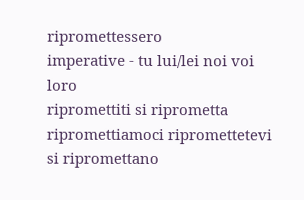ripromettessero
imperative - tu lui/lei noi voi loro
ripromettiti si riprometta ripromettiamoci ripromettetevi si ripromettano